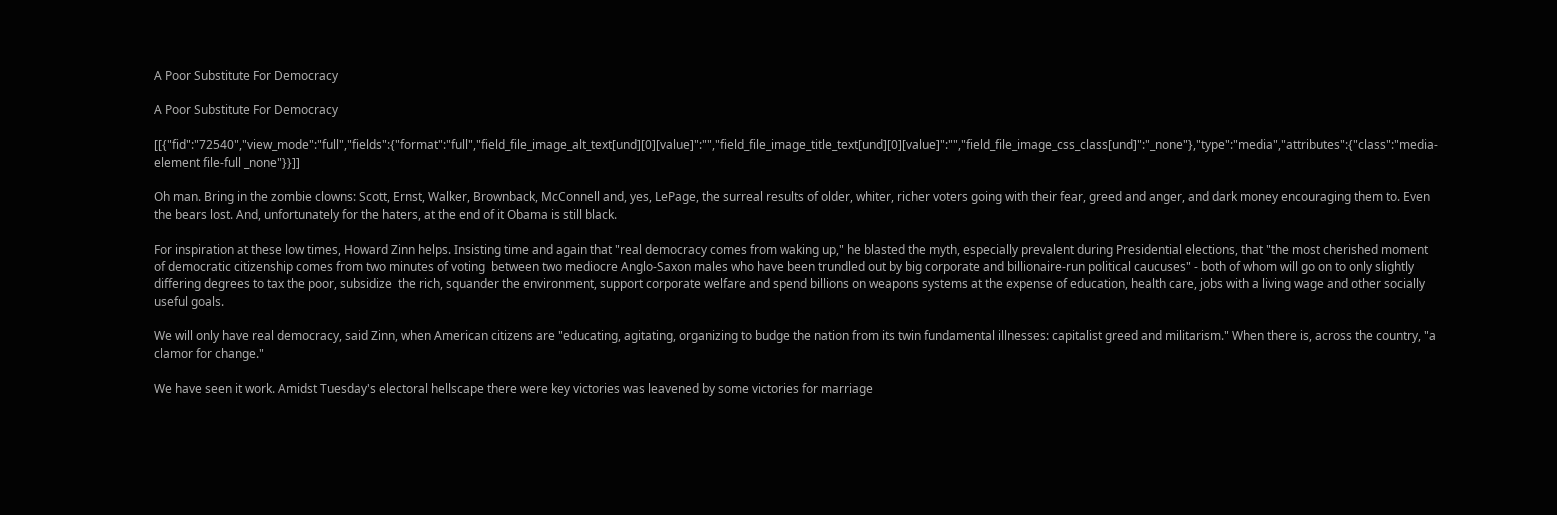A Poor Substitute For Democracy

A Poor Substitute For Democracy

[[{"fid":"72540","view_mode":"full","fields":{"format":"full","field_file_image_alt_text[und][0][value]":"","field_file_image_title_text[und][0][value]":"","field_file_image_css_class[und]":"_none"},"type":"media","attributes":{"class":"media-element file-full _none"}}]]

Oh man. Bring in the zombie clowns: Scott, Ernst, Walker, Brownback, McConnell and, yes, LePage, the surreal results of older, whiter, richer voters going with their fear, greed and anger, and dark money encouraging them to. Even the bears lost. And, unfortunately for the haters, at the end of it Obama is still black.

For inspiration at these low times, Howard Zinn helps. Insisting time and again that "real democracy comes from waking up," he blasted the myth, especially prevalent during Presidential elections, that "the most cherished moment of democratic citizenship comes from two minutes of voting  between two mediocre Anglo-Saxon males who have been trundled out by big corporate and billionaire-run political caucuses" - both of whom will go on to only slightly differing degrees to tax the poor, subsidize  the rich, squander the environment, support corporate welfare and spend billions on weapons systems at the expense of education, health care, jobs with a living wage and other socially useful goals.

We will only have real democracy, said Zinn, when American citizens are "educating, agitating, organizing to budge the nation from its twin fundamental illnesses: capitalist greed and militarism." When there is, across the country, "a clamor for change."

We have seen it work. Amidst Tuesday's electoral hellscape there were key victories was leavened by some victories for marriage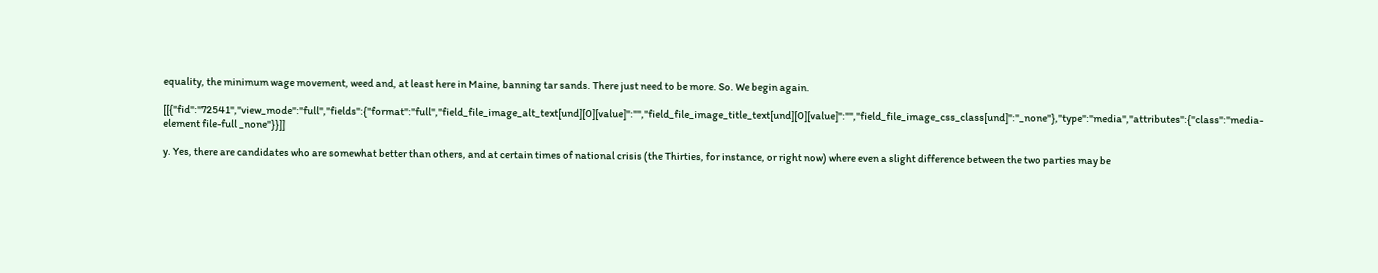equality, the minimum wage movement, weed and, at least here in Maine, banning tar sands. There just need to be more. So. We begin again.

[[{"fid":"72541","view_mode":"full","fields":{"format":"full","field_file_image_alt_text[und][0][value]":"","field_file_image_title_text[und][0][value]":"","field_file_image_css_class[und]":"_none"},"type":"media","attributes":{"class":"media-element file-full _none"}}]]

y. Yes, there are candidates who are somewhat better than others, and at certain times of national crisis (the Thirties, for instance, or right now) where even a slight difference between the two parties may be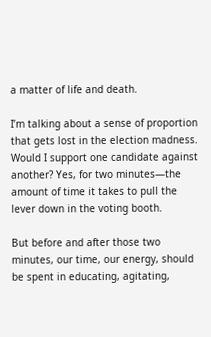a matter of life and death.

I’m talking about a sense of proportion that gets lost in the election madness. Would I support one candidate against another? Yes, for two minutes—the amount of time it takes to pull the lever down in the voting booth.

But before and after those two minutes, our time, our energy, should be spent in educating, agitating,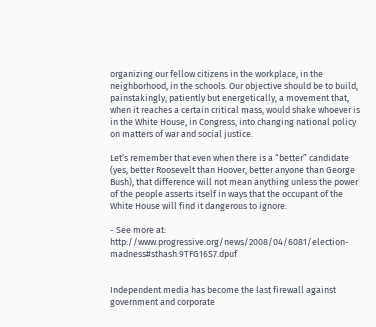organizing our fellow citizens in the workplace, in the neighborhood, in the schools. Our objective should be to build, painstakingly, patiently but energetically, a movement that, when it reaches a certain critical mass, would shake whoever is in the White House, in Congress, into changing national policy on matters of war and social justice.

Let’s remember that even when there is a “better” candidate (yes, better Roosevelt than Hoover, better anyone than George Bush), that difference will not mean anything unless the power of the people asserts itself in ways that the occupant of the White House will find it dangerous to ignore.

- See more at: http://www.progressive.org/news/2008/04/6081/election-madness#sthash.9TFG16S7.dpuf


Independent media has become the last firewall against government and corporate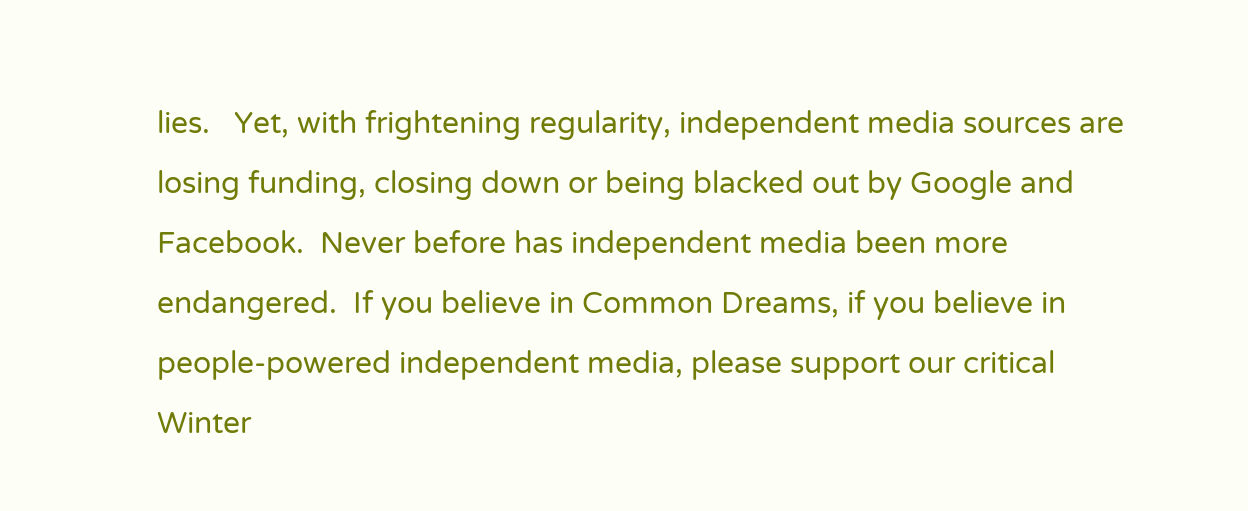lies.   Yet, with frightening regularity, independent media sources are losing funding, closing down or being blacked out by Google and Facebook.  Never before has independent media been more endangered.  If you believe in Common Dreams, if you believe in people-powered independent media, please support our critical Winter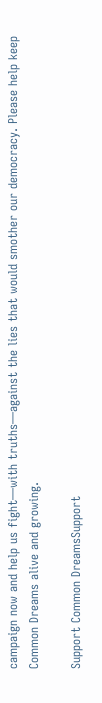campaign now and help us fight—with truths—against the lies that would smother our democracy. Please help keep Common Dreams alive and growing.

Support Common DreamsSupport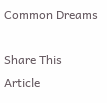Common Dreams

Share This Article